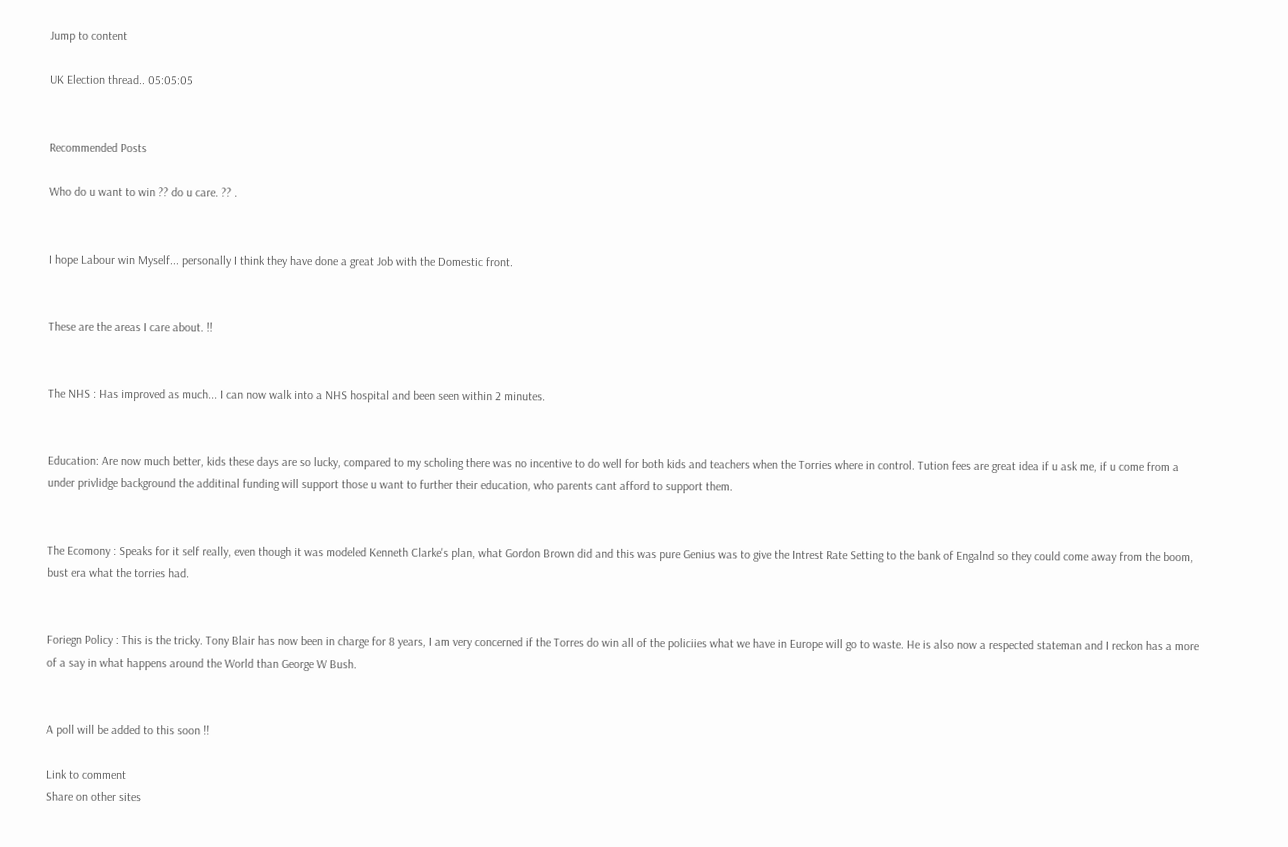Jump to content

UK Election thread.. 05:05:05


Recommended Posts

Who do u want to win ?? do u care. ?? .


I hope Labour win Myself... personally I think they have done a great Job with the Domestic front.


These are the areas I care about. !!


The NHS : Has improved as much... I can now walk into a NHS hospital and been seen within 2 minutes.


Education: Are now much better, kids these days are so lucky, compared to my scholing there was no incentive to do well for both kids and teachers when the Torries where in control. Tution fees are great idea if u ask me, if u come from a under privlidge background the additinal funding will support those u want to further their education, who parents cant afford to support them.


The Ecomony : Speaks for it self really, even though it was modeled Kenneth Clarke's plan, what Gordon Brown did and this was pure Genius was to give the Intrest Rate Setting to the bank of Engalnd so they could come away from the boom, bust era what the torries had.


Foriegn Policy : This is the tricky. Tony Blair has now been in charge for 8 years, I am very concerned if the Torres do win all of the policiies what we have in Europe will go to waste. He is also now a respected stateman and I reckon has a more of a say in what happens around the World than George W Bush.


A poll will be added to this soon !!

Link to comment
Share on other sites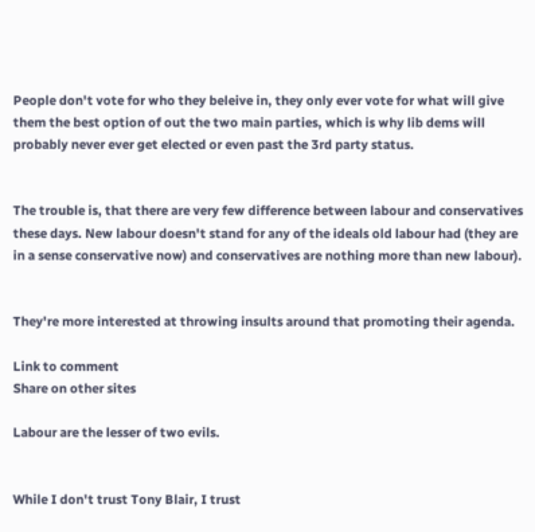People don't vote for who they beleive in, they only ever vote for what will give them the best option of out the two main parties, which is why lib dems will probably never ever get elected or even past the 3rd party status.


The trouble is, that there are very few difference between labour and conservatives these days. New labour doesn't stand for any of the ideals old labour had (they are in a sense conservative now) and conservatives are nothing more than new labour).


They're more interested at throwing insults around that promoting their agenda.

Link to comment
Share on other sites

Labour are the lesser of two evils.


While I don't trust Tony Blair, I trust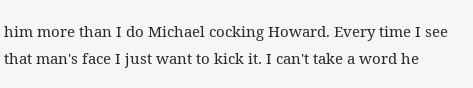him more than I do Michael cocking Howard. Every time I see that man's face I just want to kick it. I can't take a word he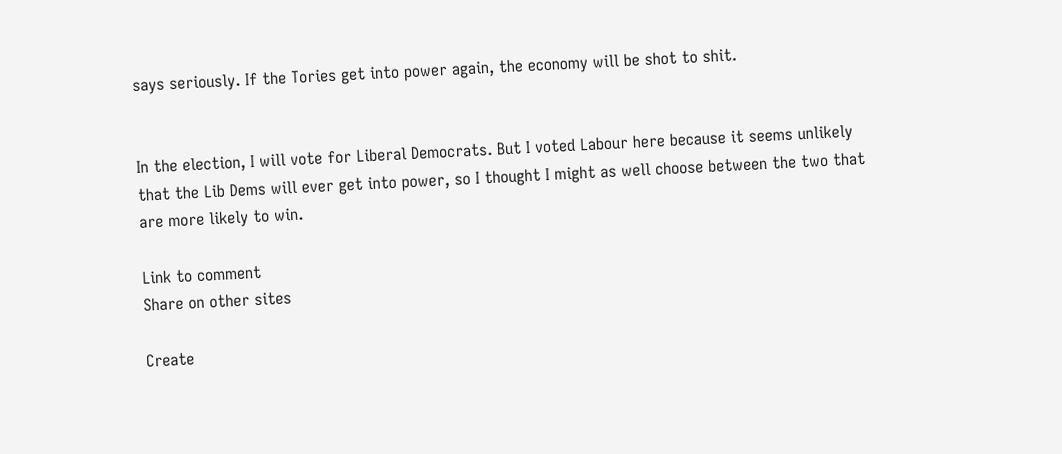says seriously. If the Tories get into power again, the economy will be shot to shit.


In the election, I will vote for Liberal Democrats. But I voted Labour here because it seems unlikely that the Lib Dems will ever get into power, so I thought I might as well choose between the two that are more likely to win.

Link to comment
Share on other sites

Create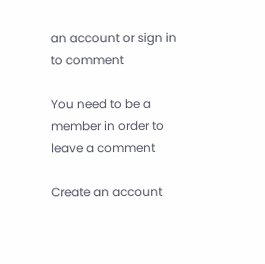an account or sign in to comment

You need to be a member in order to leave a comment

Create an account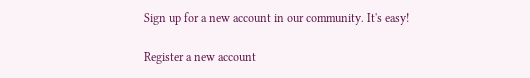Sign up for a new account in our community. It's easy!

Register a new account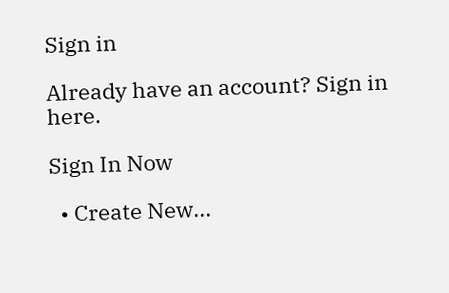Sign in

Already have an account? Sign in here.

Sign In Now

  • Create New...